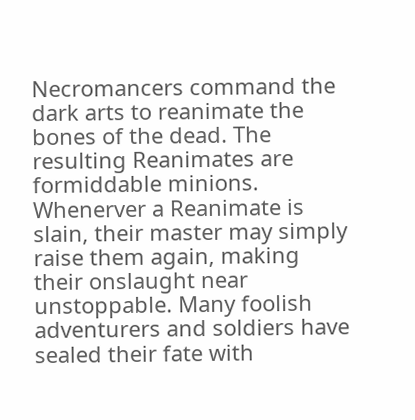Necromancers command the dark arts to reanimate the bones of the dead. The resulting Reanimates are formiddable minions. Whenerver a Reanimate is slain, their master may simply raise them again, making their onslaught near unstoppable. Many foolish adventurers and soldiers have sealed their fate with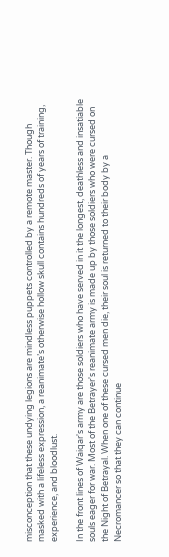misconception that these undying legions are mindless puppets controlled by a remote master. Though masked with a lifeless expression, a reanimate’s otherwise hollow skull contains hundreds of years of training, experience, and bloodlust.

In the front lines of Waiqar's army are those soldiers who have served in it the longest, deathless and insatiable souls eager for war. Most of the Betrayer's reanimate army is made up by those soldiers who were cursed on the Night of Betrayal. When one of these cursed men die, their soul is returned to their body by a Necromancer so that they can continue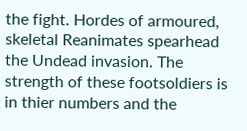the fight. Hordes of armoured, skeletal Reanimates spearhead the Undead invasion. The strength of these footsoldiers is in thier numbers and the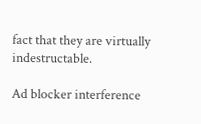fact that they are virtually indestructable.

Ad blocker interference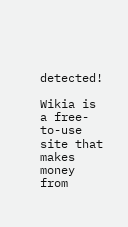detected!

Wikia is a free-to-use site that makes money from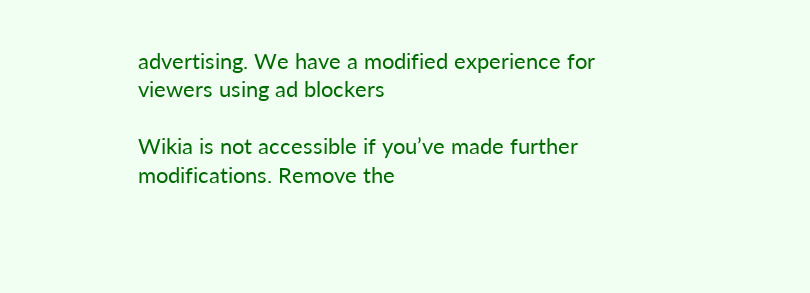advertising. We have a modified experience for viewers using ad blockers

Wikia is not accessible if you’ve made further modifications. Remove the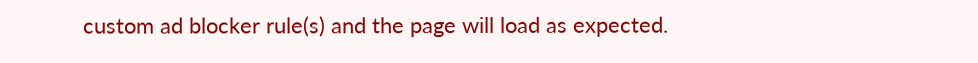custom ad blocker rule(s) and the page will load as expected.